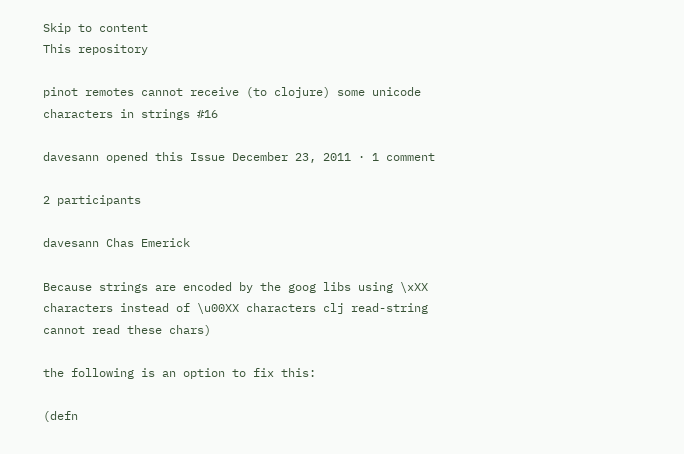Skip to content
This repository

pinot remotes cannot receive (to clojure) some unicode characters in strings #16

davesann opened this Issue December 23, 2011 · 1 comment

2 participants

davesann Chas Emerick

Because strings are encoded by the goog libs using \xXX characters instead of \u00XX characters clj read-string cannot read these chars)

the following is an option to fix this:

(defn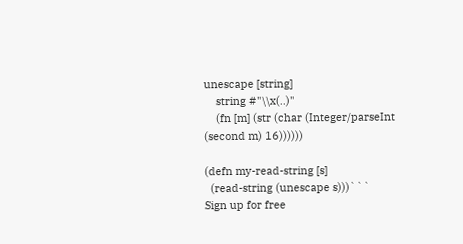unescape [string]
    string #"\\x(..)"
    (fn [m] (str (char (Integer/parseInt (second m) 16))))))

(defn my-read-string [s]
  (read-string (unescape s)))```
Sign up for free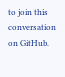to join this conversation on GitHub.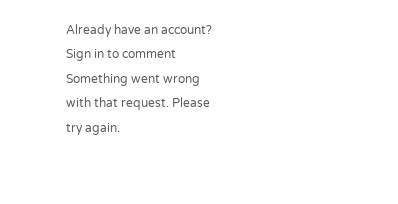Already have an account? Sign in to comment
Something went wrong with that request. Please try again.